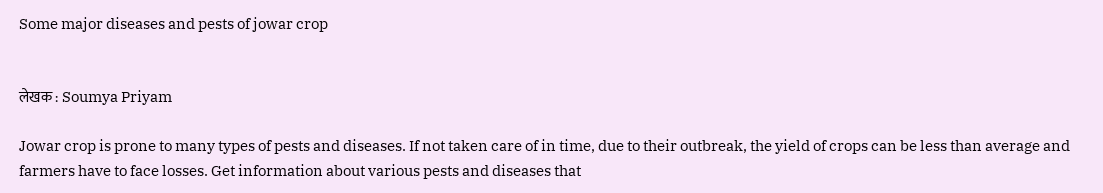Some major diseases and pests of jowar crop


लेखक : Soumya Priyam

Jowar crop is prone to many types of pests and diseases. If not taken care of in time, due to their outbreak, the yield of crops can be less than average and farmers have to face losses. Get information about various pests and diseases that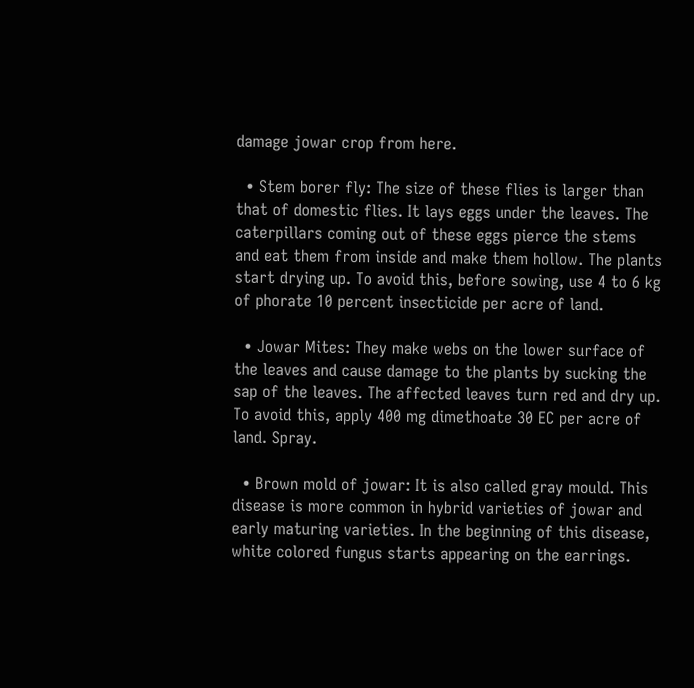damage jowar crop from here.

  • Stem borer fly: The size of these flies is larger than that of domestic flies. It lays eggs under the leaves. The caterpillars coming out of these eggs pierce the stems and eat them from inside and make them hollow. The plants start drying up. To avoid this, before sowing, use 4 to 6 kg of phorate 10 percent insecticide per acre of land.

  • Jowar Mites: They make webs on the lower surface of the leaves and cause damage to the plants by sucking the sap of the leaves. The affected leaves turn red and dry up. To avoid this, apply 400 mg dimethoate 30 EC per acre of land. Spray.

  • Brown mold of jowar: It is also called gray mould. This disease is more common in hybrid varieties of jowar and early maturing varieties. In the beginning of this disease, white colored fungus starts appearing on the earrings.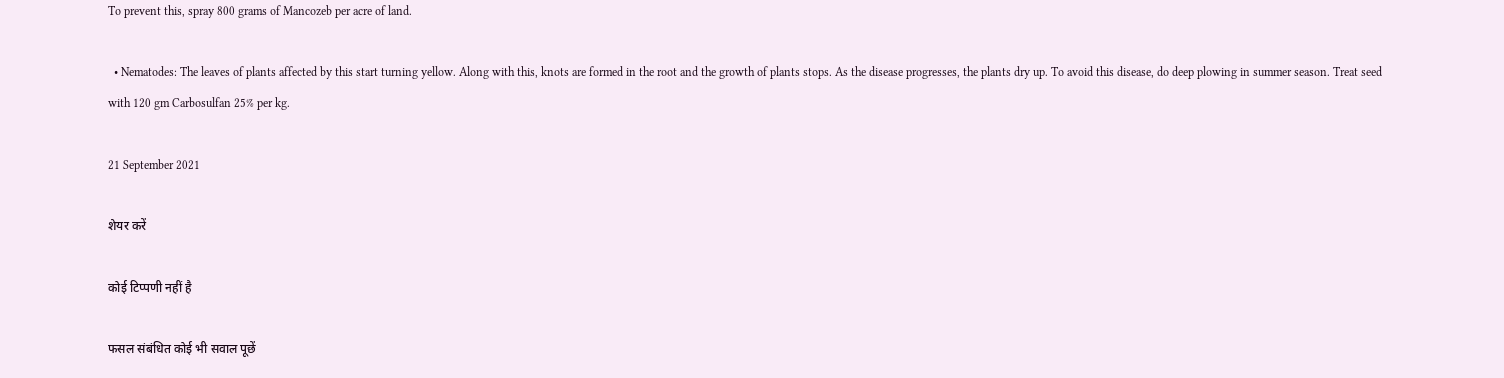To prevent this, spray 800 grams of Mancozeb per acre of land.

  • Nematodes: The leaves of plants affected by this start turning yellow. Along with this, knots are formed in the root and the growth of plants stops. As the disease progresses, the plants dry up. To avoid this disease, do deep plowing in summer season. Treat seed with 120 gm Carbosulfan 25% per kg.

21 September 2021

शेयर करें

कोई टिप्पणी नहीं है

फसल संबंधित कोई भी सवाल पूछें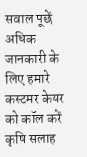सवाल पूछें
अधिक जानकारी के लिए हमारे कस्टमर केयर को कॉल करें
कृषि सलाह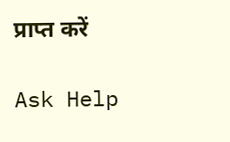प्राप्त करें

Ask Help